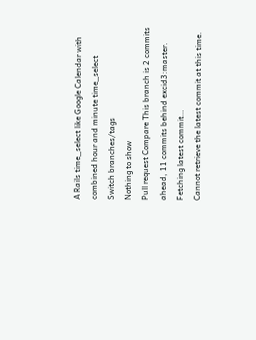A Rails time_select like Google Calendar with combined hour and minute time_select
Switch branches/tags
Nothing to show
Pull request Compare This branch is 2 commits ahead, 11 commits behind excid3:master.
Fetching latest commit…
Cannot retrieve the latest commit at this time.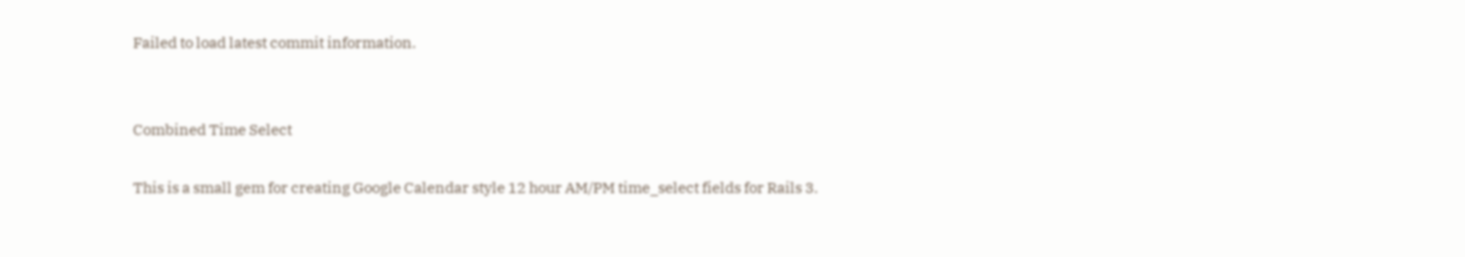Failed to load latest commit information.


Combined Time Select

This is a small gem for creating Google Calendar style 12 hour AM/PM time_select fields for Rails 3.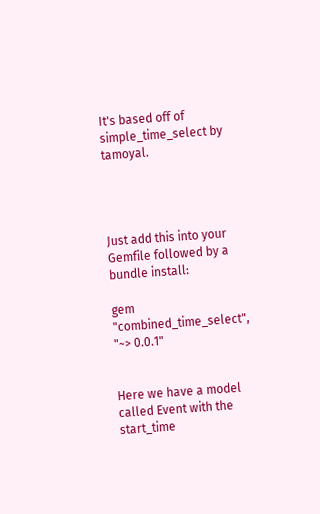It's based off of simple_time_select by tamoyal.




Just add this into your Gemfile followed by a bundle install:

gem "combined_time_select", "~> 0.0.1"


Here we have a model called Event with the start_time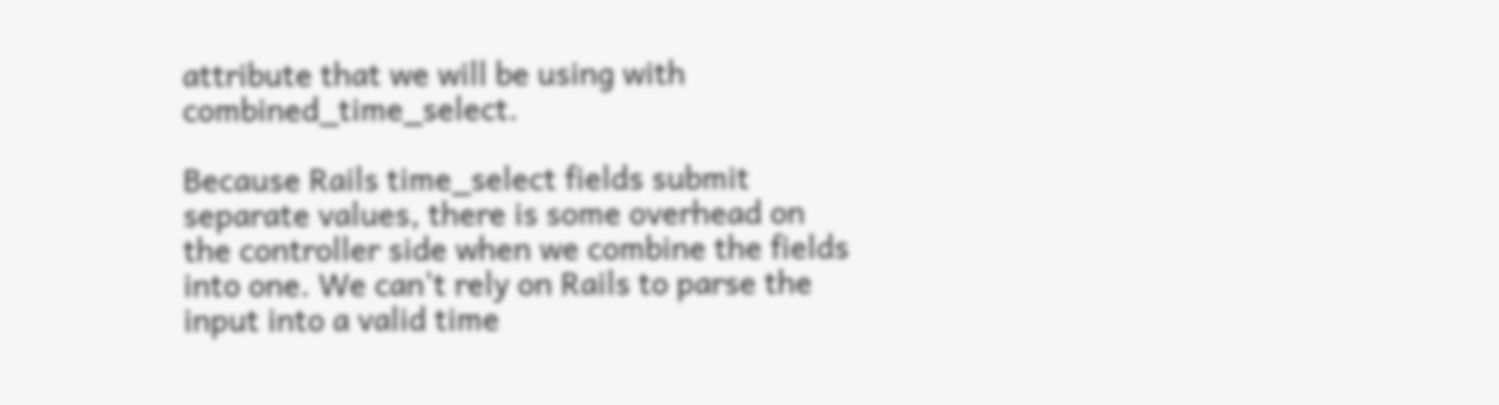attribute that we will be using with combined_time_select.

Because Rails time_select fields submit separate values, there is some overhead on the controller side when we combine the fields into one. We can't rely on Rails to parse the input into a valid time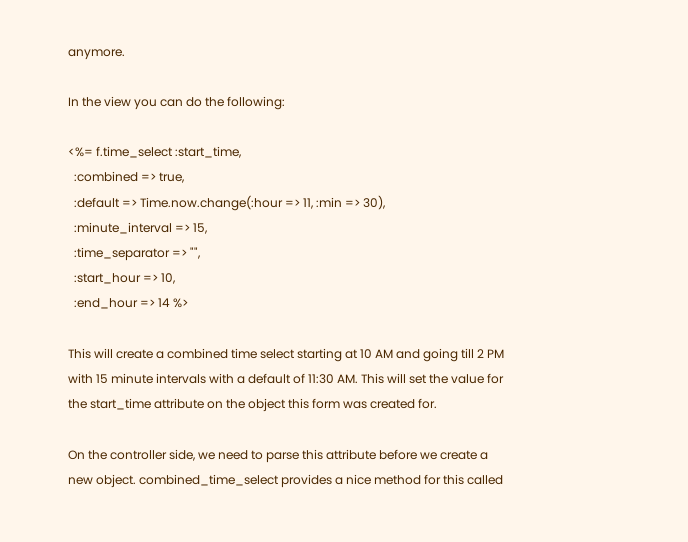anymore.

In the view you can do the following:

<%= f.time_select :start_time,
  :combined => true,
  :default => Time.now.change(:hour => 11, :min => 30),
  :minute_interval => 15,
  :time_separator => "",
  :start_hour => 10,
  :end_hour => 14 %>

This will create a combined time select starting at 10 AM and going till 2 PM with 15 minute intervals with a default of 11:30 AM. This will set the value for the start_time attribute on the object this form was created for.

On the controller side, we need to parse this attribute before we create a new object. combined_time_select provides a nice method for this called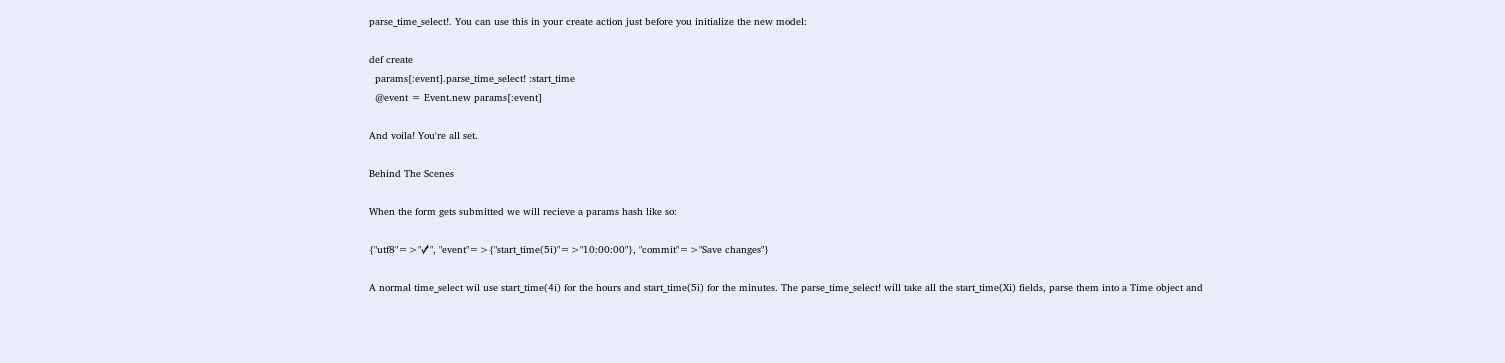parse_time_select!. You can use this in your create action just before you initialize the new model:

def create
  params[:event].parse_time_select! :start_time
  @event = Event.new params[:event]

And voila! You're all set.

Behind The Scenes

When the form gets submitted we will recieve a params hash like so:

{"utf8"=>"✓", "event"=>{"start_time(5i)"=>"10:00:00"}, "commit"=>"Save changes"}

A normal time_select wil use start_time(4i) for the hours and start_time(5i) for the minutes. The parse_time_select! will take all the start_time(Xi) fields, parse them into a Time object and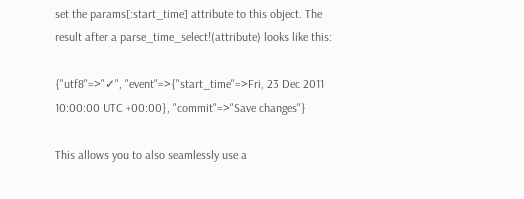set the params[:start_time] attribute to this object. The result after a parse_time_select!(attribute) looks like this:

{"utf8"=>"✓", "event"=>{"start_time"=>Fri, 23 Dec 2011 10:00:00 UTC +00:00}, "commit"=>"Save changes"}

This allows you to also seamlessly use a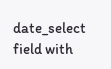date_select field with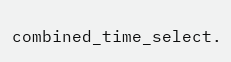combined_time_select.